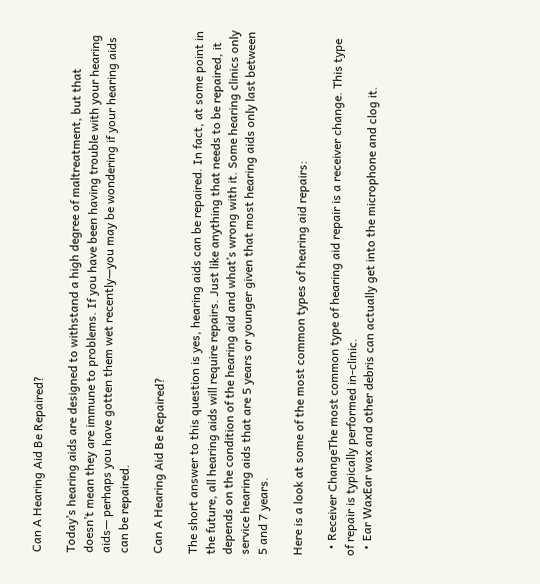Can A Hearing Aid Be Repaired?

Today’s hearing aids are designed to withstand a high degree of maltreatment, but that doesn’t mean they are immune to problems. If you have been having trouble with your hearing aids— perhaps you have gotten them wet recently—you may be wondering if your hearing aids can be repaired.

Can A Hearing Aid Be Repaired?

The short answer to this question is yes, hearing aids can be repaired. In fact, at some point in the future, all hearing aids will require repairs. Just like anything that needs to be repaired, it depends on the condition of the hearing aid and what’s wrong with it. Some hearing clinics only service hearing aids that are 5 years or younger given that most hearing aids only last between 5 and 7 years.

Here is a look at some of the most common types of hearing aid repairs:

  • Receiver ChangeThe most common type of hearing aid repair is a receiver change. This type of repair is typically performed in-clinic.
  • Ear WaxEar wax and other debris can actually get into the microphone and clog it.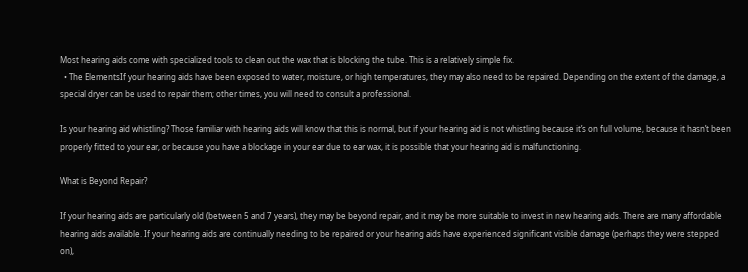Most hearing aids come with specialized tools to clean out the wax that is blocking the tube. This is a relatively simple fix.
  • The ElementsIf your hearing aids have been exposed to water, moisture, or high temperatures, they may also need to be repaired. Depending on the extent of the damage, a special dryer can be used to repair them; other times, you will need to consult a professional.

Is your hearing aid whistling? Those familiar with hearing aids will know that this is normal, but if your hearing aid is not whistling because it’s on full volume, because it hasn’t been properly fitted to your ear, or because you have a blockage in your ear due to ear wax, it is possible that your hearing aid is malfunctioning.

What is Beyond Repair?

If your hearing aids are particularly old (between 5 and 7 years), they may be beyond repair, and it may be more suitable to invest in new hearing aids. There are many affordable hearing aids available. If your hearing aids are continually needing to be repaired or your hearing aids have experienced significant visible damage (perhaps they were stepped on),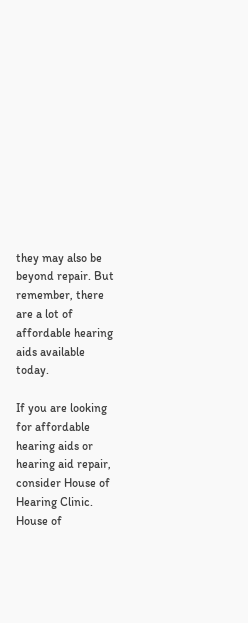they may also be beyond repair. But remember, there are a lot of affordable hearing aids available today.

If you are looking for affordable hearing aids or hearing aid repair, consider House of Hearing Clinic. House of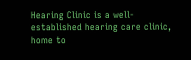Hearing Clinic is a well-established hearing care clinic, home to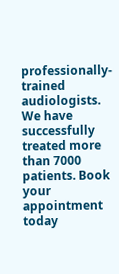professionally-trained audiologists. We have successfully treated more than 7000 patients. Book your appointment today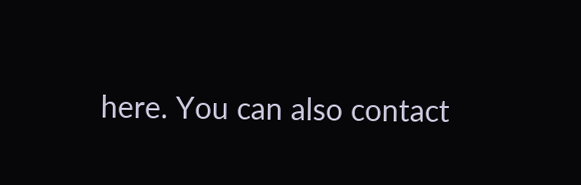here. You can also contact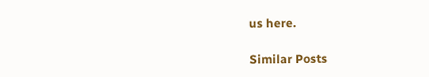us here.

Similar Posts